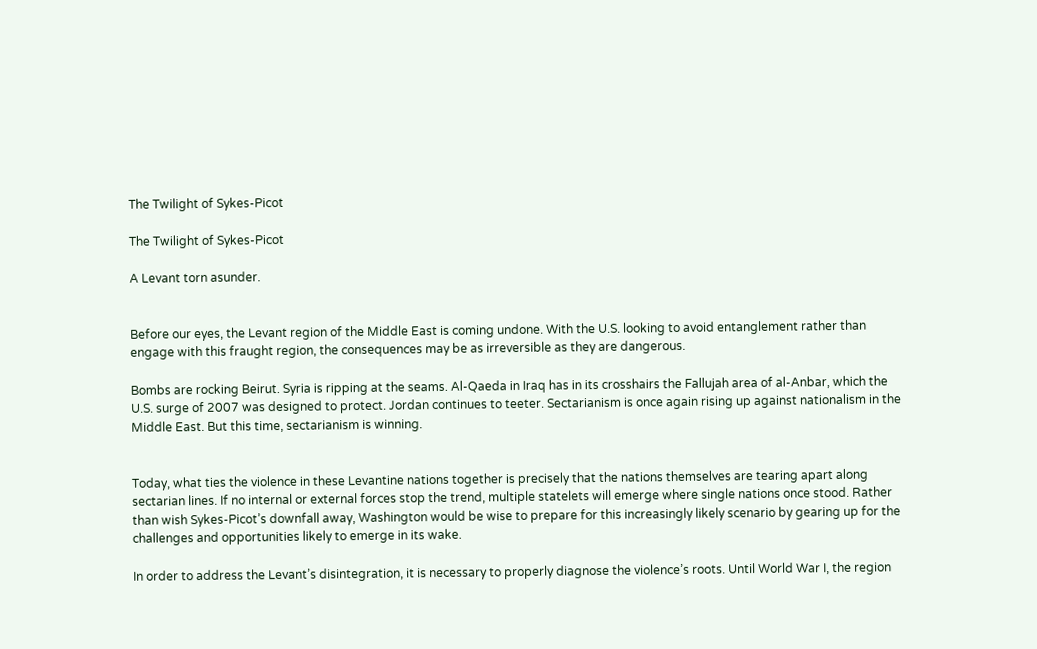The Twilight of Sykes-Picot

The Twilight of Sykes-Picot

A Levant torn asunder.


Before our eyes, the Levant region of the Middle East is coming undone. With the U.S. looking to avoid entanglement rather than engage with this fraught region, the consequences may be as irreversible as they are dangerous.

Bombs are rocking Beirut. Syria is ripping at the seams. Al-Qaeda in Iraq has in its crosshairs the Fallujah area of al-Anbar, which the U.S. surge of 2007 was designed to protect. Jordan continues to teeter. Sectarianism is once again rising up against nationalism in the Middle East. But this time, sectarianism is winning.


Today, what ties the violence in these Levantine nations together is precisely that the nations themselves are tearing apart along sectarian lines. If no internal or external forces stop the trend, multiple statelets will emerge where single nations once stood. Rather than wish Sykes-Picot’s downfall away, Washington would be wise to prepare for this increasingly likely scenario by gearing up for the challenges and opportunities likely to emerge in its wake.

In order to address the Levant’s disintegration, it is necessary to properly diagnose the violence’s roots. Until World War I, the region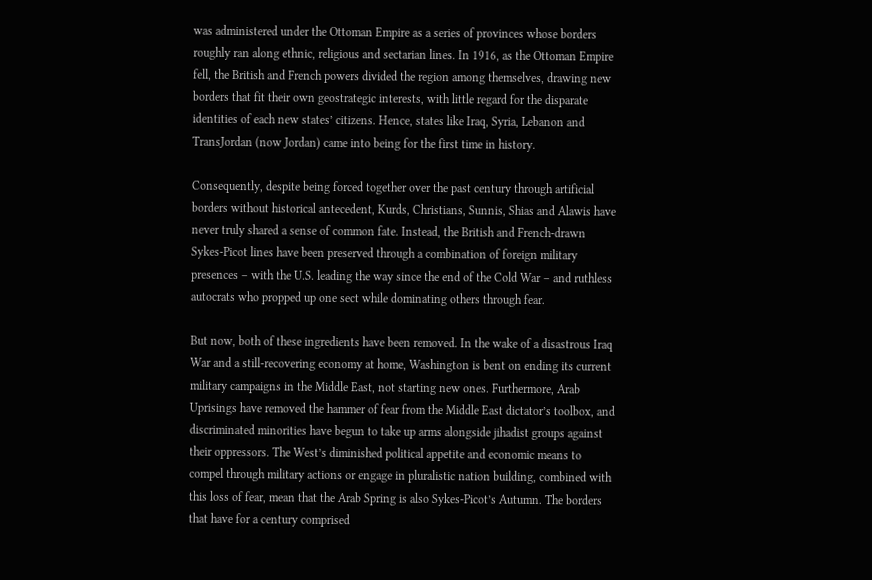was administered under the Ottoman Empire as a series of provinces whose borders roughly ran along ethnic, religious and sectarian lines. In 1916, as the Ottoman Empire fell, the British and French powers divided the region among themselves, drawing new borders that fit their own geostrategic interests, with little regard for the disparate identities of each new states’ citizens. Hence, states like Iraq, Syria, Lebanon and TransJordan (now Jordan) came into being for the first time in history.

Consequently, despite being forced together over the past century through artificial borders without historical antecedent, Kurds, Christians, Sunnis, Shias and Alawis have never truly shared a sense of common fate. Instead, the British and French-drawn Sykes-Picot lines have been preserved through a combination of foreign military presences – with the U.S. leading the way since the end of the Cold War – and ruthless autocrats who propped up one sect while dominating others through fear.

But now, both of these ingredients have been removed. In the wake of a disastrous Iraq War and a still-recovering economy at home, Washington is bent on ending its current military campaigns in the Middle East, not starting new ones. Furthermore, Arab Uprisings have removed the hammer of fear from the Middle East dictator’s toolbox, and discriminated minorities have begun to take up arms alongside jihadist groups against their oppressors. The West’s diminished political appetite and economic means to compel through military actions or engage in pluralistic nation building, combined with this loss of fear, mean that the Arab Spring is also Sykes-Picot’s Autumn. The borders that have for a century comprised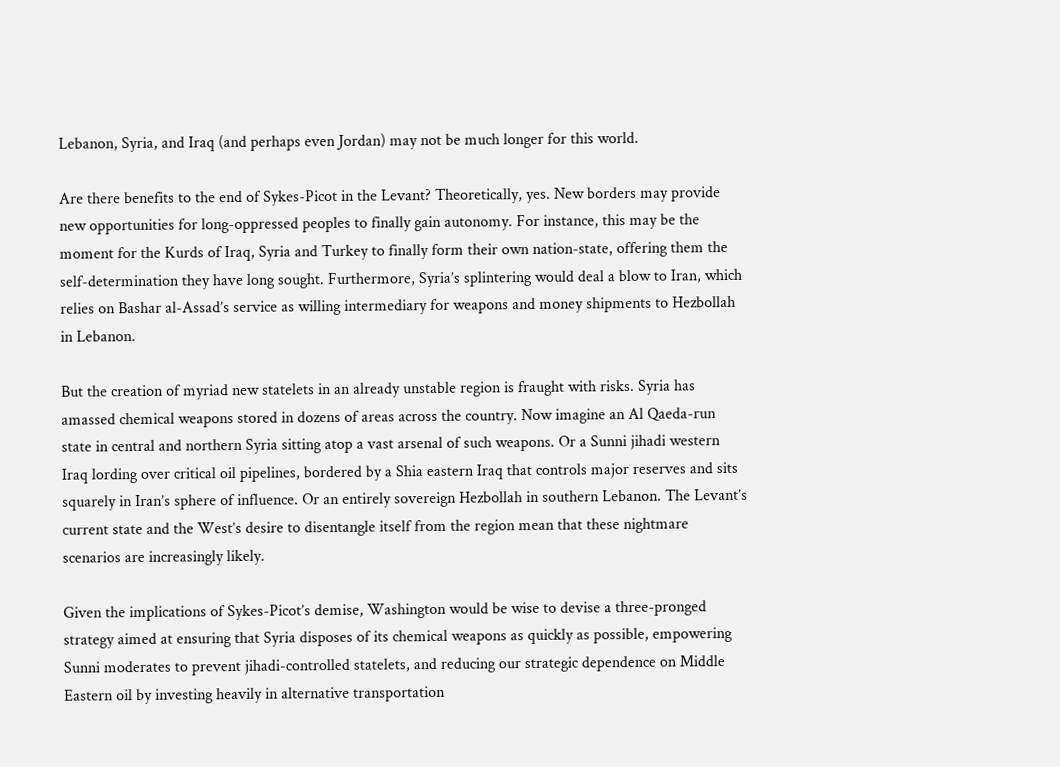Lebanon, Syria, and Iraq (and perhaps even Jordan) may not be much longer for this world.

Are there benefits to the end of Sykes-Picot in the Levant? Theoretically, yes. New borders may provide new opportunities for long-oppressed peoples to finally gain autonomy. For instance, this may be the moment for the Kurds of Iraq, Syria and Turkey to finally form their own nation-state, offering them the self-determination they have long sought. Furthermore, Syria’s splintering would deal a blow to Iran, which relies on Bashar al-Assad’s service as willing intermediary for weapons and money shipments to Hezbollah in Lebanon.

But the creation of myriad new statelets in an already unstable region is fraught with risks. Syria has amassed chemical weapons stored in dozens of areas across the country. Now imagine an Al Qaeda-run state in central and northern Syria sitting atop a vast arsenal of such weapons. Or a Sunni jihadi western Iraq lording over critical oil pipelines, bordered by a Shia eastern Iraq that controls major reserves and sits squarely in Iran’s sphere of influence. Or an entirely sovereign Hezbollah in southern Lebanon. The Levant’s current state and the West’s desire to disentangle itself from the region mean that these nightmare scenarios are increasingly likely.

Given the implications of Sykes-Picot’s demise, Washington would be wise to devise a three-pronged strategy aimed at ensuring that Syria disposes of its chemical weapons as quickly as possible, empowering Sunni moderates to prevent jihadi-controlled statelets, and reducing our strategic dependence on Middle Eastern oil by investing heavily in alternative transportation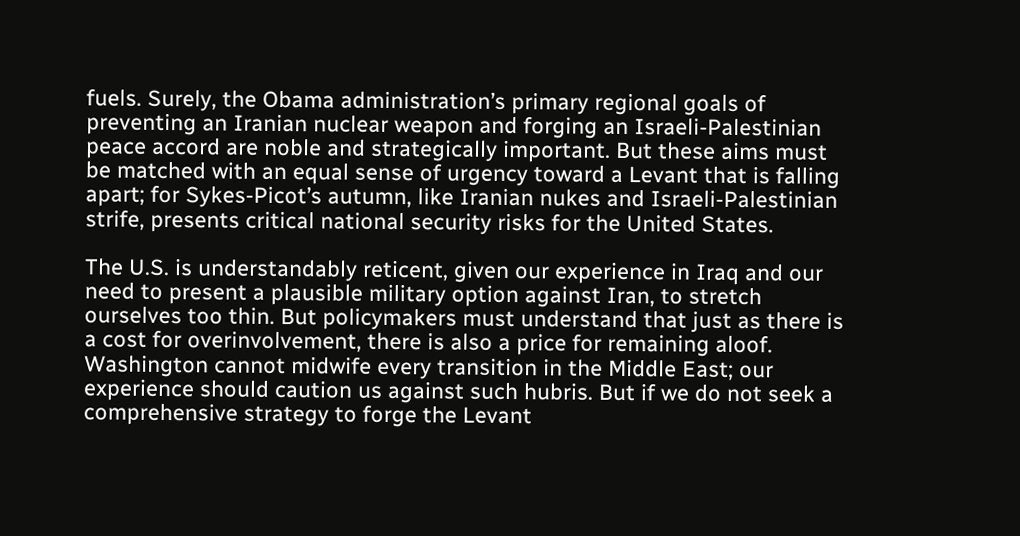fuels. Surely, the Obama administration’s primary regional goals of preventing an Iranian nuclear weapon and forging an Israeli-Palestinian peace accord are noble and strategically important. But these aims must be matched with an equal sense of urgency toward a Levant that is falling apart; for Sykes-Picot’s autumn, like Iranian nukes and Israeli-Palestinian strife, presents critical national security risks for the United States.

The U.S. is understandably reticent, given our experience in Iraq and our need to present a plausible military option against Iran, to stretch ourselves too thin. But policymakers must understand that just as there is a cost for overinvolvement, there is also a price for remaining aloof. Washington cannot midwife every transition in the Middle East; our experience should caution us against such hubris. But if we do not seek a comprehensive strategy to forge the Levant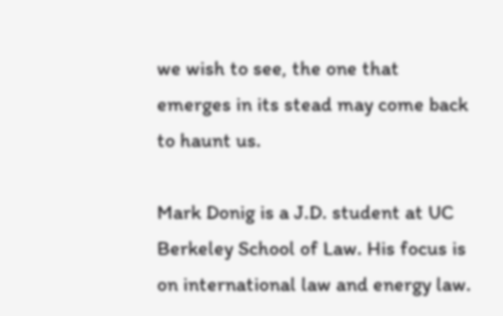we wish to see, the one that emerges in its stead may come back to haunt us.

Mark Donig is a J.D. student at UC Berkeley School of Law. His focus is on international law and energy law.